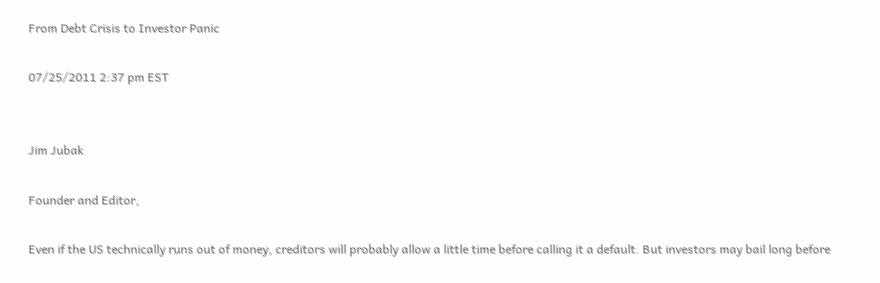From Debt Crisis to Investor Panic

07/25/2011 2:37 pm EST


Jim Jubak

Founder and Editor,

Even if the US technically runs out of money, creditors will probably allow a little time before calling it a default. But investors may bail long before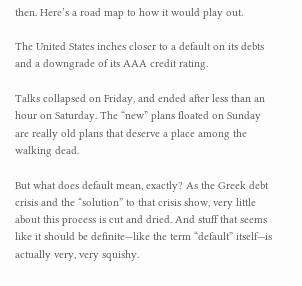then. Here’s a road map to how it would play out.

The United States inches closer to a default on its debts and a downgrade of its AAA credit rating.

Talks collapsed on Friday, and ended after less than an hour on Saturday. The “new” plans floated on Sunday are really old plans that deserve a place among the walking dead.

But what does default mean, exactly? As the Greek debt crisis and the “solution” to that crisis show, very little about this process is cut and dried. And stuff that seems like it should be definite—like the term “default” itself—is actually very, very squishy.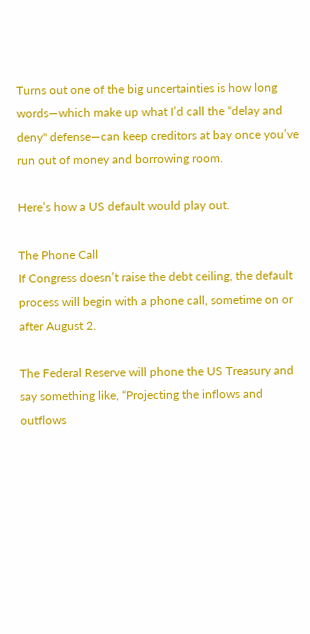Turns out one of the big uncertainties is how long words—which make up what I’d call the “delay and deny" defense—can keep creditors at bay once you’ve run out of money and borrowing room.

Here’s how a US default would play out.

The Phone Call
If Congress doesn’t raise the debt ceiling, the default process will begin with a phone call, sometime on or after August 2.

The Federal Reserve will phone the US Treasury and say something like, “Projecting the inflows and outflows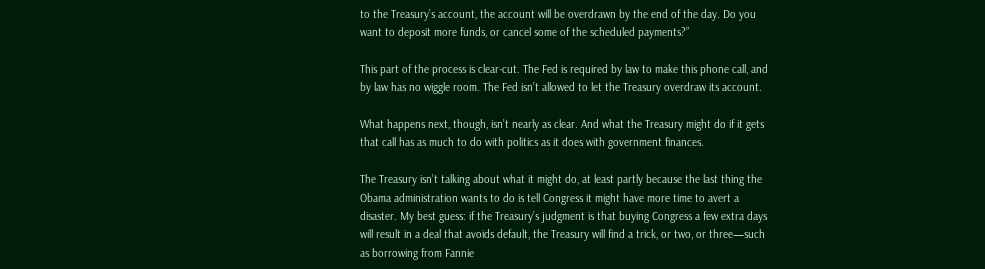to the Treasury’s account, the account will be overdrawn by the end of the day. Do you want to deposit more funds, or cancel some of the scheduled payments?”

This part of the process is clear-cut. The Fed is required by law to make this phone call, and by law has no wiggle room. The Fed isn’t allowed to let the Treasury overdraw its account.

What happens next, though, isn’t nearly as clear. And what the Treasury might do if it gets that call has as much to do with politics as it does with government finances.

The Treasury isn’t talking about what it might do, at least partly because the last thing the Obama administration wants to do is tell Congress it might have more time to avert a disaster. My best guess: if the Treasury’s judgment is that buying Congress a few extra days will result in a deal that avoids default, the Treasury will find a trick, or two, or three—such as borrowing from Fannie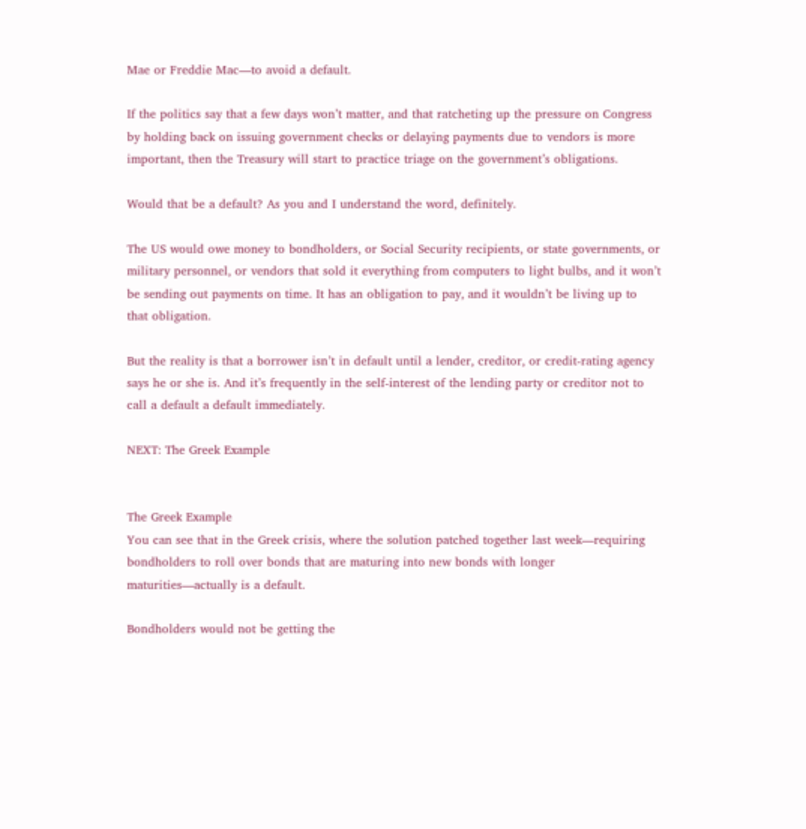Mae or Freddie Mac—to avoid a default.

If the politics say that a few days won’t matter, and that ratcheting up the pressure on Congress by holding back on issuing government checks or delaying payments due to vendors is more important, then the Treasury will start to practice triage on the government’s obligations.

Would that be a default? As you and I understand the word, definitely.

The US would owe money to bondholders, or Social Security recipients, or state governments, or military personnel, or vendors that sold it everything from computers to light bulbs, and it won’t be sending out payments on time. It has an obligation to pay, and it wouldn’t be living up to that obligation.

But the reality is that a borrower isn’t in default until a lender, creditor, or credit-rating agency says he or she is. And it’s frequently in the self-interest of the lending party or creditor not to call a default a default immediately.

NEXT: The Greek Example


The Greek Example
You can see that in the Greek crisis, where the solution patched together last week—requiring bondholders to roll over bonds that are maturing into new bonds with longer maturities—actually is a default.

Bondholders would not be getting the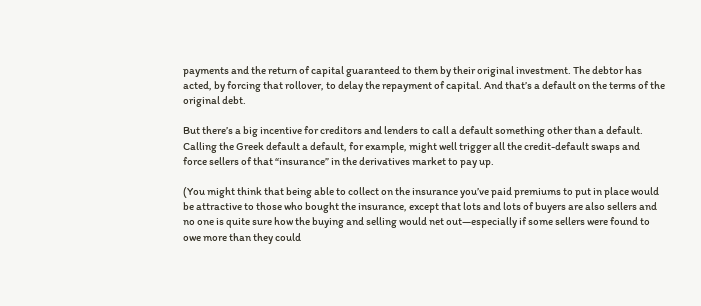payments and the return of capital guaranteed to them by their original investment. The debtor has acted, by forcing that rollover, to delay the repayment of capital. And that’s a default on the terms of the original debt.

But there’s a big incentive for creditors and lenders to call a default something other than a default. Calling the Greek default a default, for example, might well trigger all the credit-default swaps and force sellers of that “insurance” in the derivatives market to pay up.

(You might think that being able to collect on the insurance you’ve paid premiums to put in place would be attractive to those who bought the insurance, except that lots and lots of buyers are also sellers and no one is quite sure how the buying and selling would net out—especially if some sellers were found to owe more than they could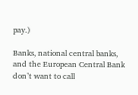pay.)

Banks, national central banks, and the European Central Bank don’t want to call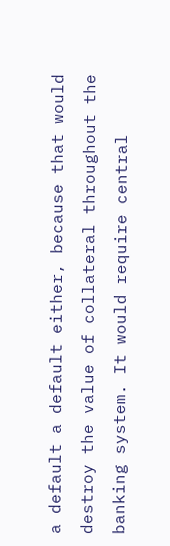a default a default either, because that would destroy the value of collateral throughout the banking system. It would require central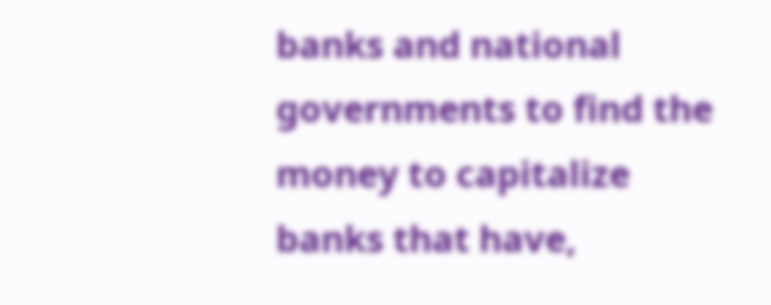banks and national governments to find the money to capitalize banks that have,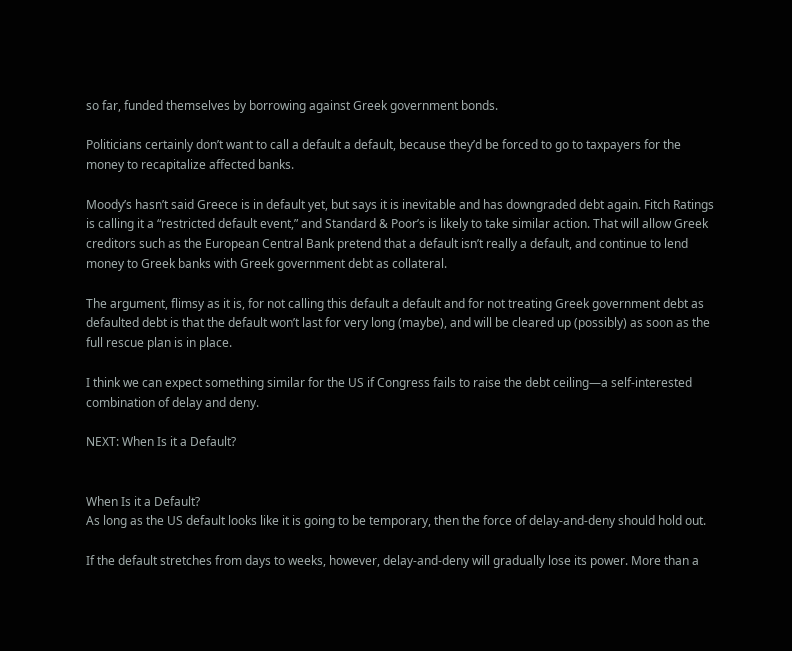so far, funded themselves by borrowing against Greek government bonds.

Politicians certainly don’t want to call a default a default, because they’d be forced to go to taxpayers for the money to recapitalize affected banks.

Moody’s hasn’t said Greece is in default yet, but says it is inevitable and has downgraded debt again. Fitch Ratings is calling it a “restricted default event,” and Standard & Poor’s is likely to take similar action. That will allow Greek creditors such as the European Central Bank pretend that a default isn’t really a default, and continue to lend money to Greek banks with Greek government debt as collateral.

The argument, flimsy as it is, for not calling this default a default and for not treating Greek government debt as defaulted debt is that the default won’t last for very long (maybe), and will be cleared up (possibly) as soon as the full rescue plan is in place.

I think we can expect something similar for the US if Congress fails to raise the debt ceiling—a self-interested combination of delay and deny.

NEXT: When Is it a Default?


When Is it a Default?
As long as the US default looks like it is going to be temporary, then the force of delay-and-deny should hold out.

If the default stretches from days to weeks, however, delay-and-deny will gradually lose its power. More than a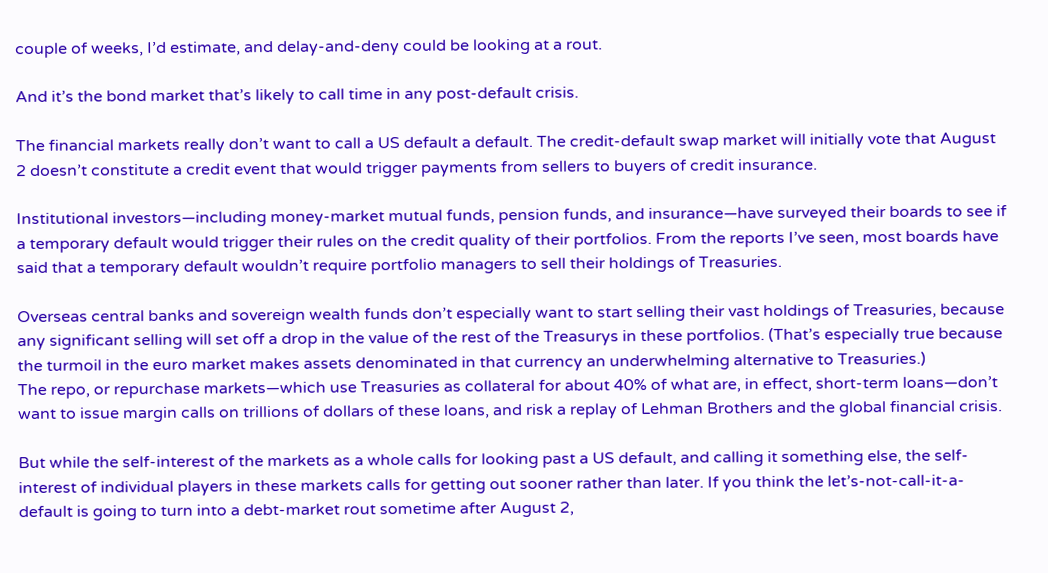couple of weeks, I’d estimate, and delay-and-deny could be looking at a rout.

And it’s the bond market that’s likely to call time in any post-default crisis.

The financial markets really don’t want to call a US default a default. The credit-default swap market will initially vote that August 2 doesn’t constitute a credit event that would trigger payments from sellers to buyers of credit insurance.

Institutional investors—including money-market mutual funds, pension funds, and insurance—have surveyed their boards to see if a temporary default would trigger their rules on the credit quality of their portfolios. From the reports I’ve seen, most boards have said that a temporary default wouldn’t require portfolio managers to sell their holdings of Treasuries.

Overseas central banks and sovereign wealth funds don’t especially want to start selling their vast holdings of Treasuries, because any significant selling will set off a drop in the value of the rest of the Treasurys in these portfolios. (That’s especially true because the turmoil in the euro market makes assets denominated in that currency an underwhelming alternative to Treasuries.)
The repo, or repurchase markets—which use Treasuries as collateral for about 40% of what are, in effect, short-term loans—don’t want to issue margin calls on trillions of dollars of these loans, and risk a replay of Lehman Brothers and the global financial crisis.

But while the self-interest of the markets as a whole calls for looking past a US default, and calling it something else, the self-interest of individual players in these markets calls for getting out sooner rather than later. If you think the let’s-not-call-it-a-default is going to turn into a debt-market rout sometime after August 2,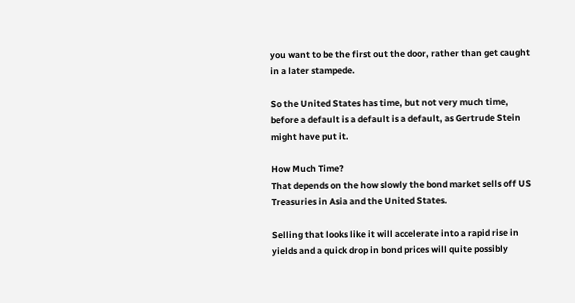you want to be the first out the door, rather than get caught in a later stampede.

So the United States has time, but not very much time, before a default is a default is a default, as Gertrude Stein might have put it.

How Much Time?
That depends on the how slowly the bond market sells off US Treasuries in Asia and the United States.

Selling that looks like it will accelerate into a rapid rise in yields and a quick drop in bond prices will quite possibly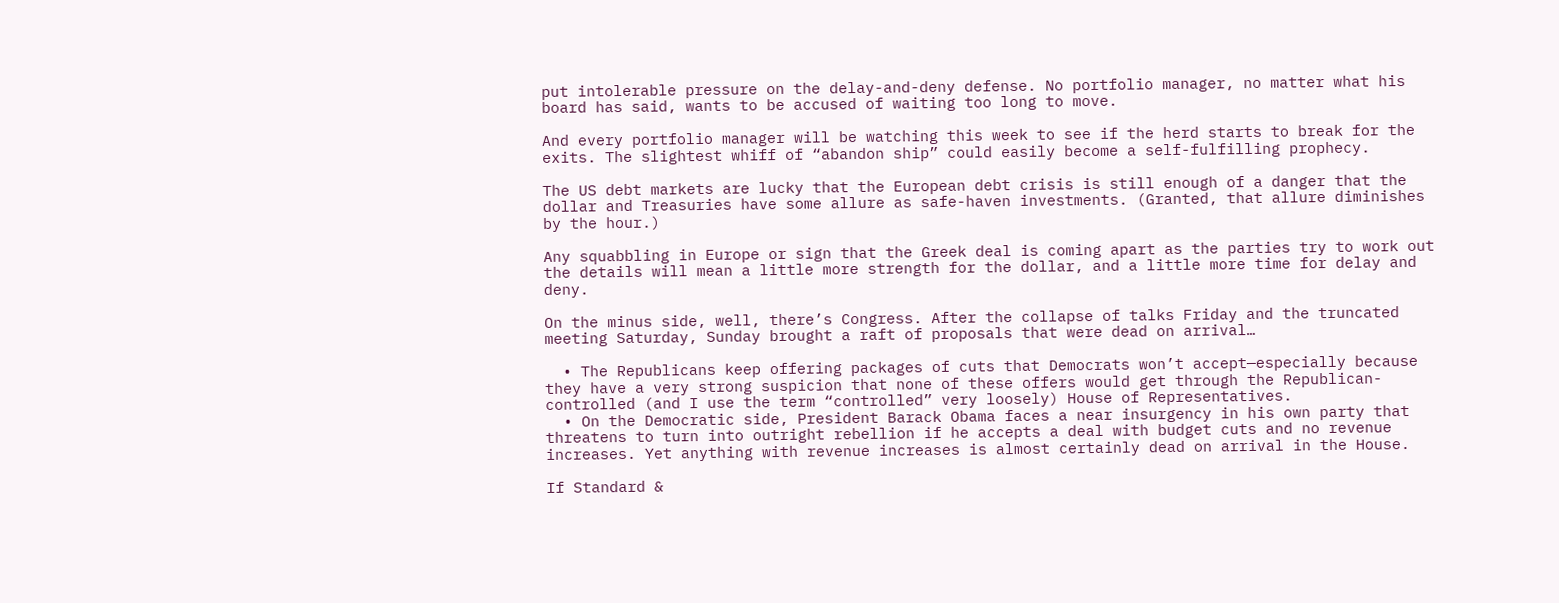put intolerable pressure on the delay-and-deny defense. No portfolio manager, no matter what his board has said, wants to be accused of waiting too long to move.

And every portfolio manager will be watching this week to see if the herd starts to break for the exits. The slightest whiff of “abandon ship” could easily become a self-fulfilling prophecy.

The US debt markets are lucky that the European debt crisis is still enough of a danger that the dollar and Treasuries have some allure as safe-haven investments. (Granted, that allure diminishes by the hour.)

Any squabbling in Europe or sign that the Greek deal is coming apart as the parties try to work out the details will mean a little more strength for the dollar, and a little more time for delay and deny.

On the minus side, well, there’s Congress. After the collapse of talks Friday and the truncated meeting Saturday, Sunday brought a raft of proposals that were dead on arrival…

  • The Republicans keep offering packages of cuts that Democrats won’t accept—especially because they have a very strong suspicion that none of these offers would get through the Republican-controlled (and I use the term “controlled” very loosely) House of Representatives.
  • On the Democratic side, President Barack Obama faces a near insurgency in his own party that threatens to turn into outright rebellion if he accepts a deal with budget cuts and no revenue increases. Yet anything with revenue increases is almost certainly dead on arrival in the House.

If Standard &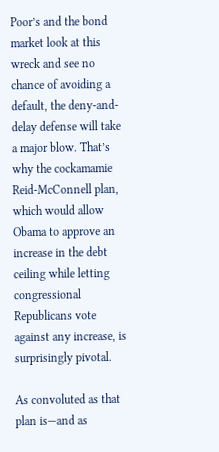Poor’s and the bond market look at this wreck and see no chance of avoiding a default, the deny-and-delay defense will take a major blow. That’s why the cockamamie Reid-McConnell plan, which would allow Obama to approve an increase in the debt ceiling while letting congressional Republicans vote against any increase, is surprisingly pivotal.

As convoluted as that plan is—and as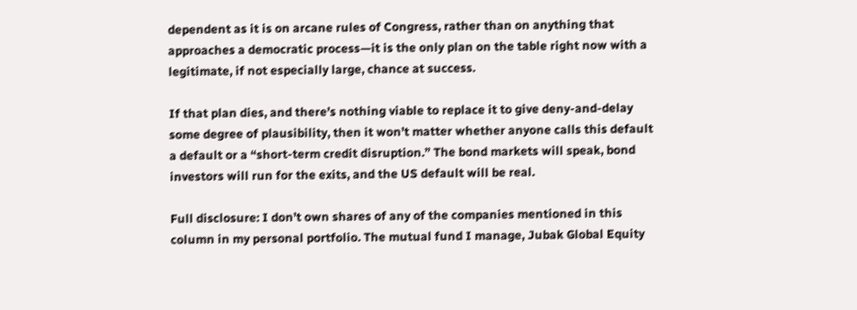dependent as it is on arcane rules of Congress, rather than on anything that approaches a democratic process—it is the only plan on the table right now with a legitimate, if not especially large, chance at success.

If that plan dies, and there’s nothing viable to replace it to give deny-and-delay some degree of plausibility, then it won’t matter whether anyone calls this default a default or a “short-term credit disruption.” The bond markets will speak, bond investors will run for the exits, and the US default will be real.

Full disclosure: I don’t own shares of any of the companies mentioned in this column in my personal portfolio. The mutual fund I manage, Jubak Global Equity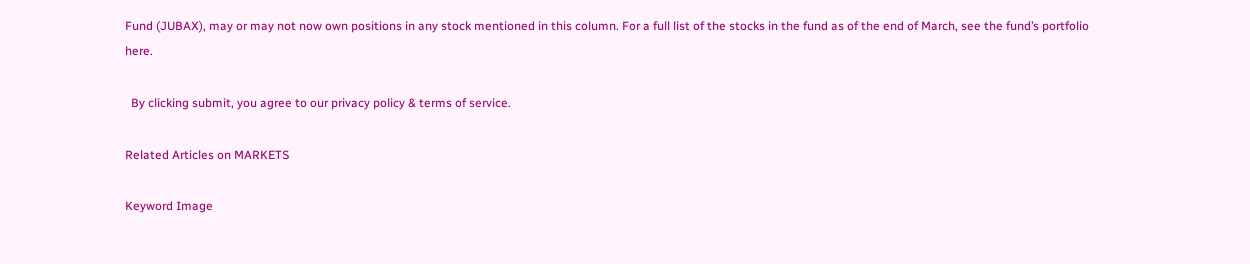Fund (JUBAX), may or may not now own positions in any stock mentioned in this column. For a full list of the stocks in the fund as of the end of March, see the fund’s portfolio here.

  By clicking submit, you agree to our privacy policy & terms of service.

Related Articles on MARKETS

Keyword Image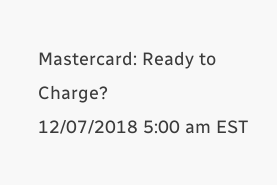Mastercard: Ready to Charge?
12/07/2018 5:00 am EST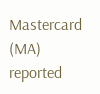Mastercard (MA) reported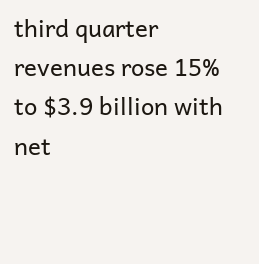third quarter revenues rose 15% to $3.9 billion with net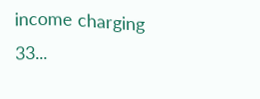income charging 33...